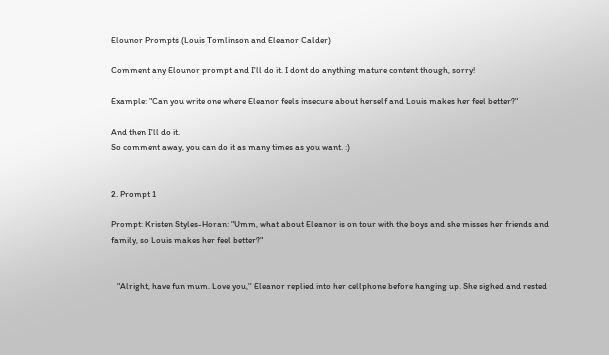Elounor Prompts (Louis Tomlinson and Eleanor Calder)

Comment any Elounor prompt and I'll do it. I dont do anything mature content though, sorry!

Example: "Can you write one where Eleanor feels insecure about herself and Louis makes her feel better?"

And then I'll do it.
So comment away, you can do it as many times as you want. :)


2. Prompt 1

Prompt: Kristen Styles-Horan: "Umm, what about Eleanor is on tour with the boys and she misses her friends and family, so Louis makes her feel better?"


   "Alright, have fun mum. Love you,'' Eleanor replied into her cellphone before hanging up. She sighed and rested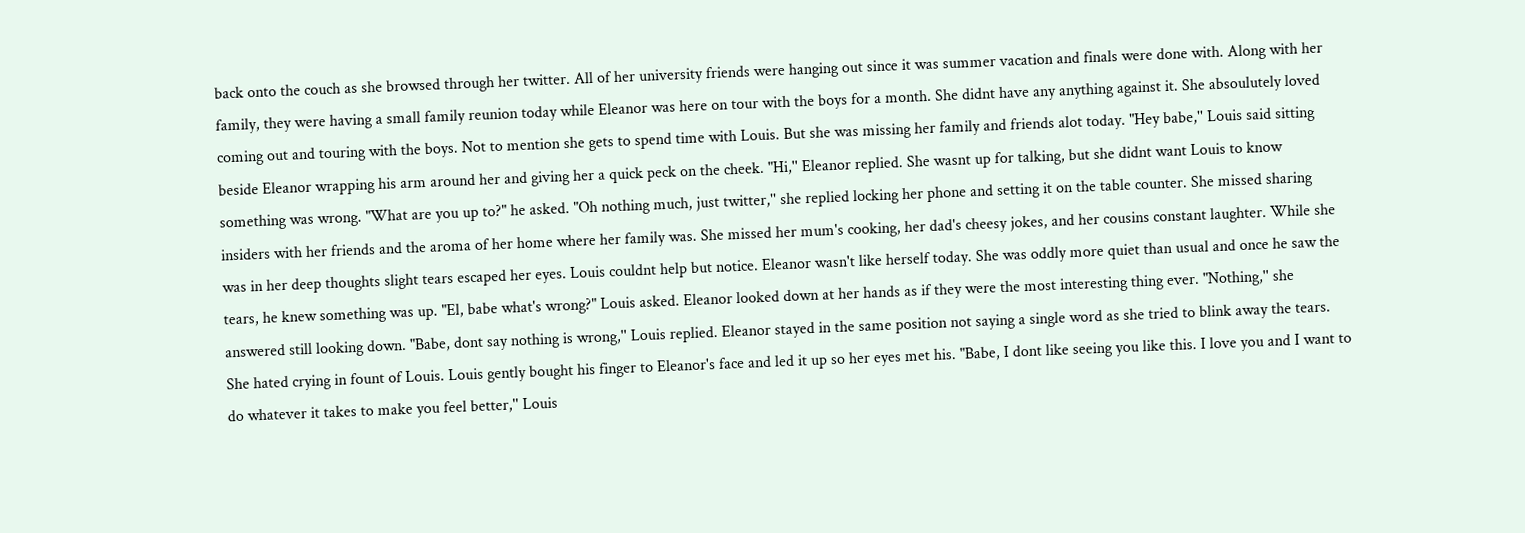back onto the couch as she browsed through her twitter. All of her university friends were hanging out since it was summer vacation and finals were done with. Along with her family, they were having a small family reunion today while Eleanor was here on tour with the boys for a month. She didnt have any anything against it. She absoulutely loved coming out and touring with the boys. Not to mention she gets to spend time with Louis. But she was missing her family and friends alot today. "Hey babe,'' Louis said sitting beside Eleanor wrapping his arm around her and giving her a quick peck on the cheek. "Hi,'' Eleanor replied. She wasnt up for talking, but she didnt want Louis to know something was wrong. "What are you up to?" he asked. "Oh nothing much, just twitter,'' she replied locking her phone and setting it on the table counter. She missed sharing insiders with her friends and the aroma of her home where her family was. She missed her mum's cooking, her dad's cheesy jokes, and her cousins constant laughter. While she was in her deep thoughts slight tears escaped her eyes. Louis couldnt help but notice. Eleanor wasn't like herself today. She was oddly more quiet than usual and once he saw the tears, he knew something was up. "El, babe what's wrong?" Louis asked. Eleanor looked down at her hands as if they were the most interesting thing ever. "Nothing,'' she answered still looking down. "Babe, dont say nothing is wrong,'' Louis replied. Eleanor stayed in the same position not saying a single word as she tried to blink away the tears. She hated crying in fount of Louis. Louis gently bought his finger to Eleanor's face and led it up so her eyes met his. "Babe, I dont like seeing you like this. I love you and I want to do whatever it takes to make you feel better,'' Louis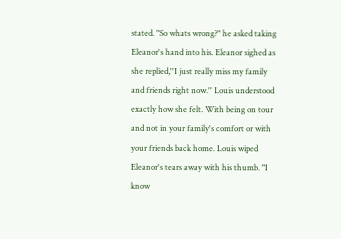stated. "So whats wrong?" he asked taking Eleanor's hand into his. Eleanor sighed as she replied,''I just really miss my family and friends right now.'' Louis understood exactly how she felt. With being on tour and not in your family's comfort or with your friends back home. Louis wiped Eleanor's tears away with his thumb. "I know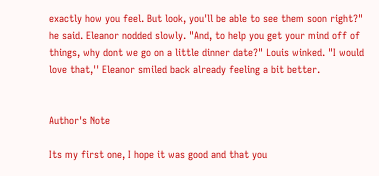exactly how you feel. But look, you'll be able to see them soon right?" he said. Eleanor nodded slowly. "And, to help you get your mind off of things, why dont we go on a little dinner date?" Louis winked. "I would love that,'' Eleanor smiled back already feeling a bit better.


Author's Note

Its my first one, I hope it was good and that you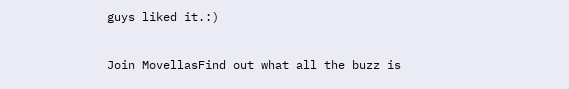guys liked it.:)

Join MovellasFind out what all the buzz is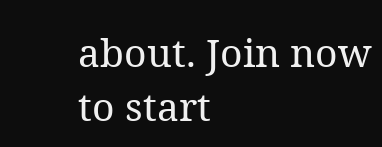about. Join now to start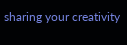sharing your creativity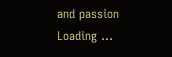and passion
Loading ...